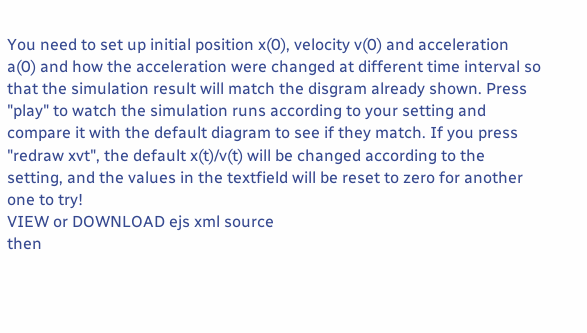You need to set up initial position x(0), velocity v(0) and acceleration a(0) and how the acceleration were changed at different time interval so that the simulation result will match the disgram already shown. Press "play" to watch the simulation runs according to your setting and compare it with the default diagram to see if they match. If you press "redraw xvt", the default x(t)/v(t) will be changed according to the setting, and the values in the textfield will be reset to zero for another one to try!
VIEW or DOWNLOAD ejs xml source
then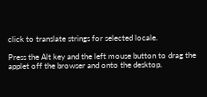click to translate strings for selected locale.

Press the Alt key and the left mouse button to drag the applet off the browser and onto the desktop.